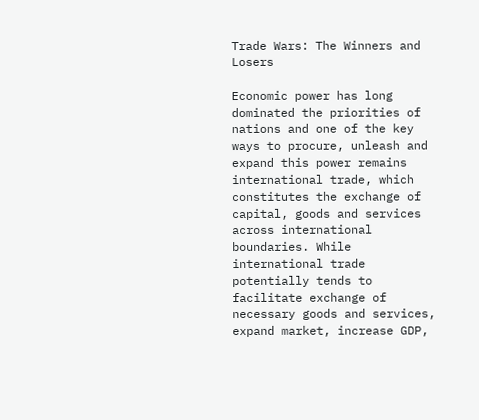Trade Wars: The Winners and Losers

Economic power has long dominated the priorities of nations and one of the key ways to procure, unleash and expand this power remains international trade, which constitutes the exchange of capital, goods and services across international boundaries. While international trade potentially tends to facilitate exchange of necessary goods and services, expand market, increase GDP,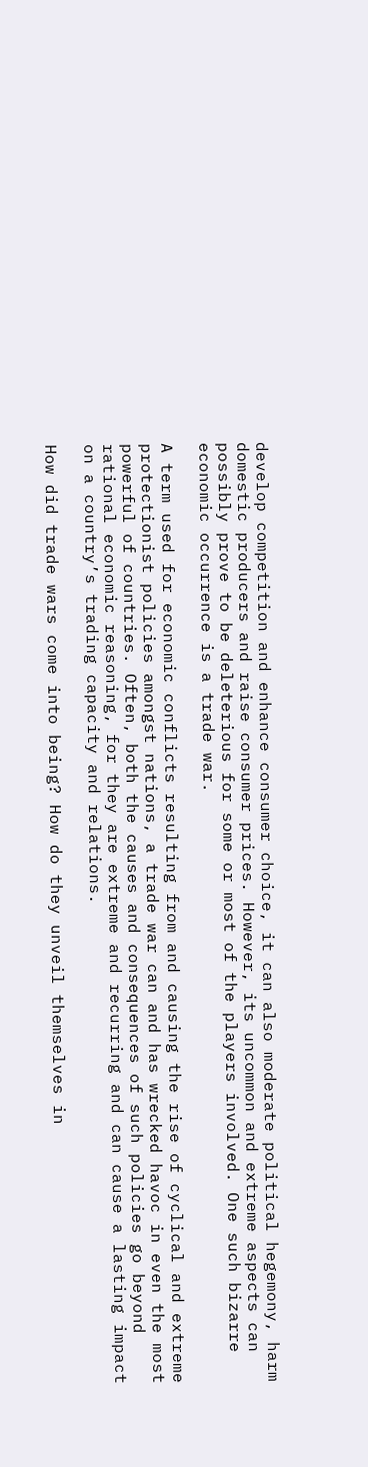develop competition and enhance consumer choice, it can also moderate political hegemony, harm domestic producers and raise consumer prices. However, its uncommon and extreme aspects can possibly prove to be deleterious for some or most of the players involved. One such bizarre economic occurrence is a trade war.

A term used for economic conflicts resulting from and causing the rise of cyclical and extreme protectionist policies amongst nations, a trade war can and has wrecked havoc in even the most powerful of countries. Often, both the causes and consequences of such policies go beyond rational economic reasoning, for they are extreme and recurring and can cause a lasting impact on a country’s trading capacity and relations.

How did trade wars come into being? How do they unveil themselves in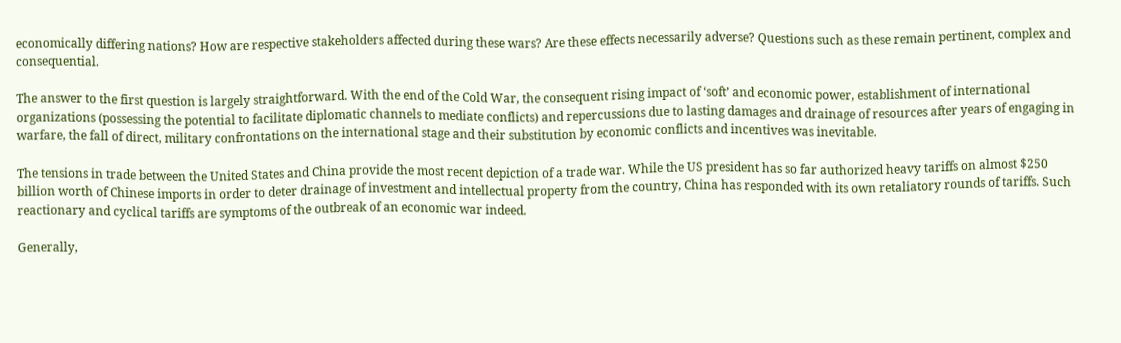economically differing nations? How are respective stakeholders affected during these wars? Are these effects necessarily adverse? Questions such as these remain pertinent, complex and consequential.

The answer to the first question is largely straightforward. With the end of the Cold War, the consequent rising impact of ‘soft’ and economic power, establishment of international organizations (possessing the potential to facilitate diplomatic channels to mediate conflicts) and repercussions due to lasting damages and drainage of resources after years of engaging in warfare, the fall of direct, military confrontations on the international stage and their substitution by economic conflicts and incentives was inevitable.

The tensions in trade between the United States and China provide the most recent depiction of a trade war. While the US president has so far authorized heavy tariffs on almost $250 billion worth of Chinese imports in order to deter drainage of investment and intellectual property from the country, China has responded with its own retaliatory rounds of tariffs. Such reactionary and cyclical tariffs are symptoms of the outbreak of an economic war indeed.

Generally,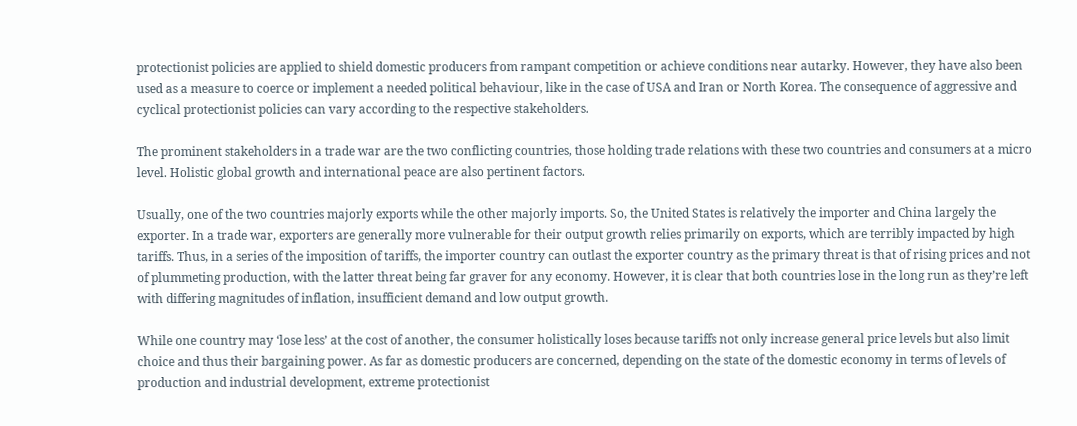protectionist policies are applied to shield domestic producers from rampant competition or achieve conditions near autarky. However, they have also been used as a measure to coerce or implement a needed political behaviour, like in the case of USA and Iran or North Korea. The consequence of aggressive and cyclical protectionist policies can vary according to the respective stakeholders.

The prominent stakeholders in a trade war are the two conflicting countries, those holding trade relations with these two countries and consumers at a micro level. Holistic global growth and international peace are also pertinent factors.

Usually, one of the two countries majorly exports while the other majorly imports. So, the United States is relatively the importer and China largely the exporter. In a trade war, exporters are generally more vulnerable for their output growth relies primarily on exports, which are terribly impacted by high tariffs. Thus, in a series of the imposition of tariffs, the importer country can outlast the exporter country as the primary threat is that of rising prices and not of plummeting production, with the latter threat being far graver for any economy. However, it is clear that both countries lose in the long run as they’re left with differing magnitudes of inflation, insufficient demand and low output growth.

While one country may ‘lose less’ at the cost of another, the consumer holistically loses because tariffs not only increase general price levels but also limit choice and thus their bargaining power. As far as domestic producers are concerned, depending on the state of the domestic economy in terms of levels of production and industrial development, extreme protectionist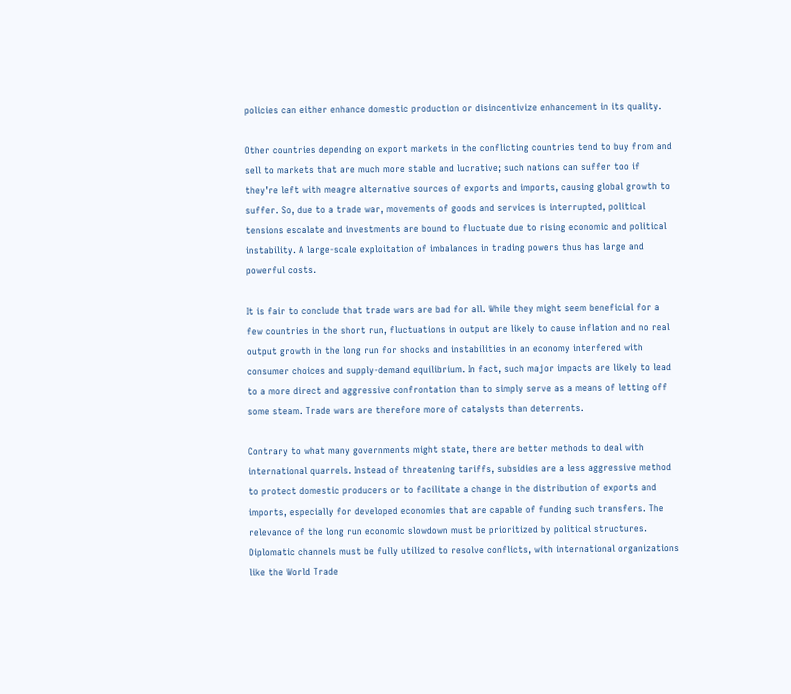policies can either enhance domestic production or disincentivize enhancement in its quality.

Other countries depending on export markets in the conflicting countries tend to buy from and sell to markets that are much more stable and lucrative; such nations can suffer too if they’re left with meagre alternative sources of exports and imports, causing global growth to suffer. So, due to a trade war, movements of goods and services is interrupted, political tensions escalate and investments are bound to fluctuate due to rising economic and political instability. A large-scale exploitation of imbalances in trading powers thus has large and powerful costs.

It is fair to conclude that trade wars are bad for all. While they might seem beneficial for a few countries in the short run, fluctuations in output are likely to cause inflation and no real output growth in the long run for shocks and instabilities in an economy interfered with consumer choices and supply-demand equilibrium. In fact, such major impacts are likely to lead to a more direct and aggressive confrontation than to simply serve as a means of letting off some steam. Trade wars are therefore more of catalysts than deterrents.

Contrary to what many governments might state, there are better methods to deal with international quarrels. Instead of threatening tariffs, subsidies are a less aggressive method to protect domestic producers or to facilitate a change in the distribution of exports and imports, especially for developed economies that are capable of funding such transfers. The relevance of the long run economic slowdown must be prioritized by political structures. Diplomatic channels must be fully utilized to resolve conflicts, with international organizations like the World Trade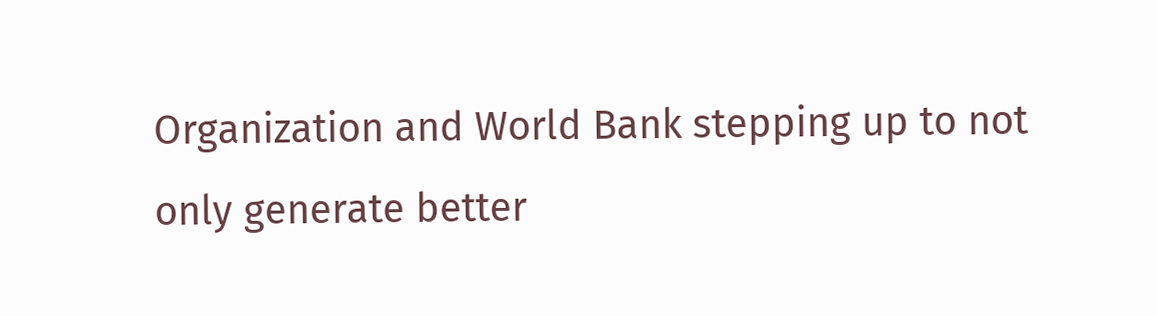Organization and World Bank stepping up to not only generate better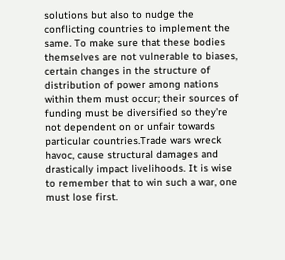solutions but also to nudge the conflicting countries to implement the same. To make sure that these bodies themselves are not vulnerable to biases, certain changes in the structure of distribution of power among nations within them must occur; their sources of funding must be diversified so they’re not dependent on or unfair towards particular countries.Trade wars wreck havoc, cause structural damages and drastically impact livelihoods. It is wise to remember that to win such a war, one must lose first.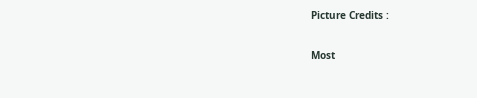Picture Credits :

Most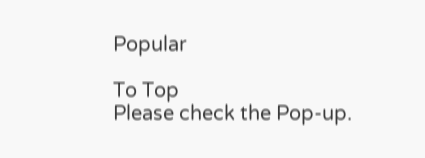Popular

To Top
Please check the Pop-up.